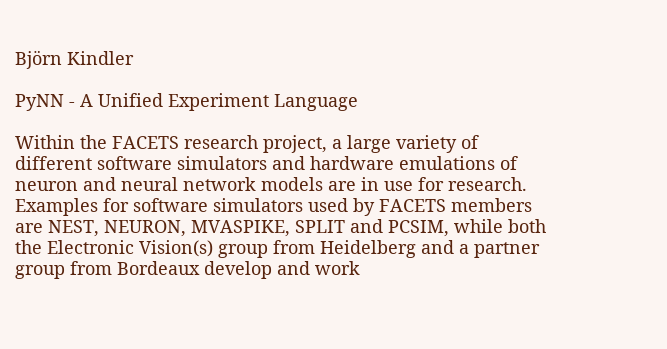Björn Kindler

PyNN - A Unified Experiment Language

Within the FACETS research project, a large variety of different software simulators and hardware emulations of neuron and neural network models are in use for research. Examples for software simulators used by FACETS members are NEST, NEURON, MVASPIKE, SPLIT and PCSIM, while both the Electronic Vision(s) group from Heidelberg and a partner group from Bordeaux develop and work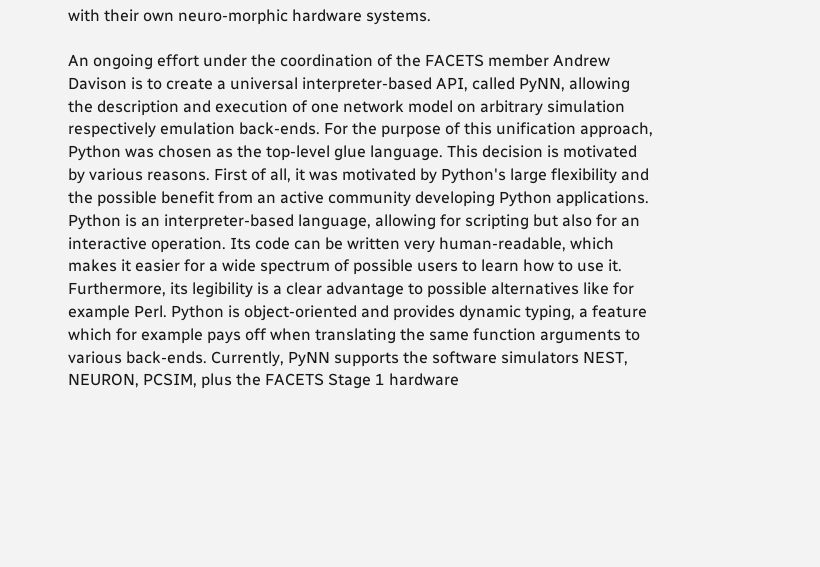with their own neuro-morphic hardware systems.

An ongoing effort under the coordination of the FACETS member Andrew Davison is to create a universal interpreter-based API, called PyNN, allowing the description and execution of one network model on arbitrary simulation respectively emulation back-ends. For the purpose of this unification approach, Python was chosen as the top-level glue language. This decision is motivated by various reasons. First of all, it was motivated by Python's large flexibility and the possible benefit from an active community developing Python applications. Python is an interpreter-based language, allowing for scripting but also for an interactive operation. Its code can be written very human-readable, which makes it easier for a wide spectrum of possible users to learn how to use it. Furthermore, its legibility is a clear advantage to possible alternatives like for example Perl. Python is object-oriented and provides dynamic typing, a feature which for example pays off when translating the same function arguments to various back-ends. Currently, PyNN supports the software simulators NEST, NEURON, PCSIM, plus the FACETS Stage 1 hardware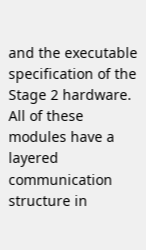and the executable specification of the Stage 2 hardware. All of these modules have a layered communication structure in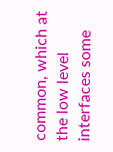common, which at the low level interfaces some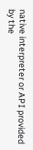native interpreter or API provided by the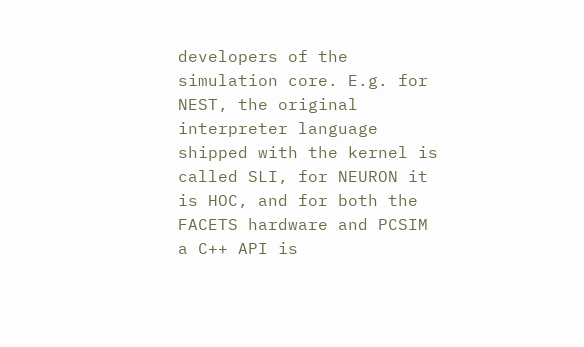developers of the simulation core. E.g. for NEST, the original interpreter language shipped with the kernel is called SLI, for NEURON it is HOC, and for both the FACETS hardware and PCSIM a C++ API is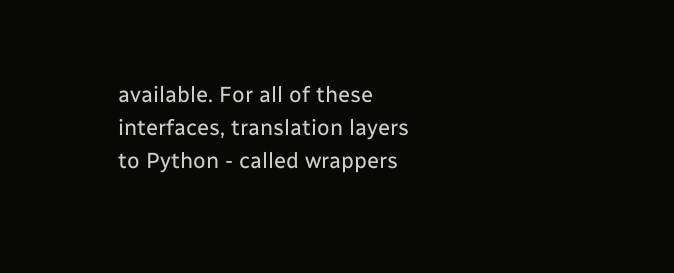available. For all of these interfaces, translation layers to Python - called wrappers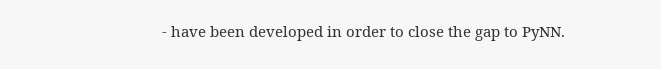- have been developed in order to close the gap to PyNN.